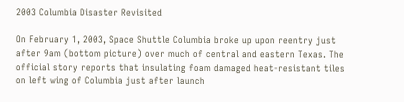2003 Columbia Disaster Revisited

On February 1, 2003, Space Shuttle Columbia broke up upon reentry just after 9am (bottom picture) over much of central and eastern Texas. The official story reports that insulating foam damaged heat-resistant tiles on left wing of Columbia just after launch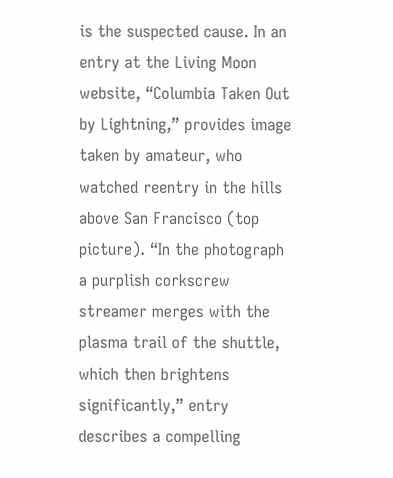is the suspected cause. In an entry at the Living Moon website, “Columbia Taken Out by Lightning,” provides image taken by amateur, who watched reentry in the hills above San Francisco (top picture). “In the photograph a purplish corkscrew streamer merges with the plasma trail of the shuttle, which then brightens significantly,” entry describes a compelling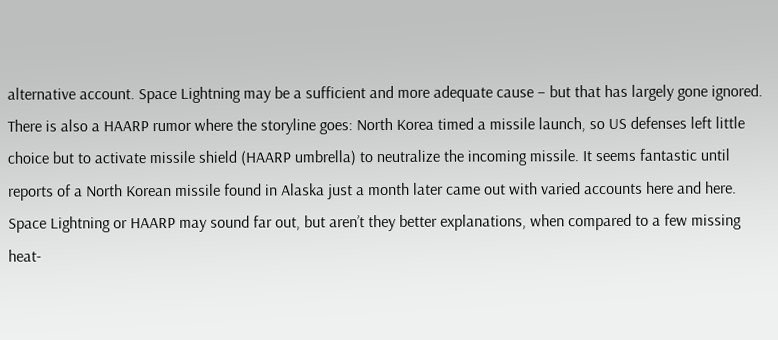alternative account. Space Lightning may be a sufficient and more adequate cause – but that has largely gone ignored. There is also a HAARP rumor where the storyline goes: North Korea timed a missile launch, so US defenses left little choice but to activate missile shield (HAARP umbrella) to neutralize the incoming missile. It seems fantastic until reports of a North Korean missile found in Alaska just a month later came out with varied accounts here and here. Space Lightning or HAARP may sound far out, but aren’t they better explanations, when compared to a few missing heat-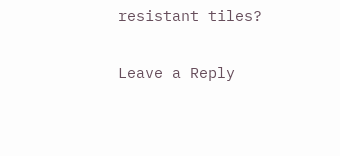resistant tiles?

Leave a Reply